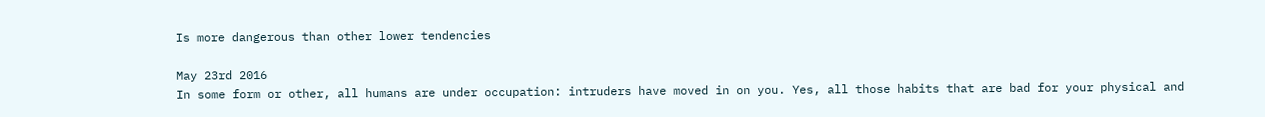Is more dangerous than other lower tendencies

May 23rd 2016
In some form or other, all humans are under occupation: intruders have moved in on you. Yes, all those habits that are bad for your physical and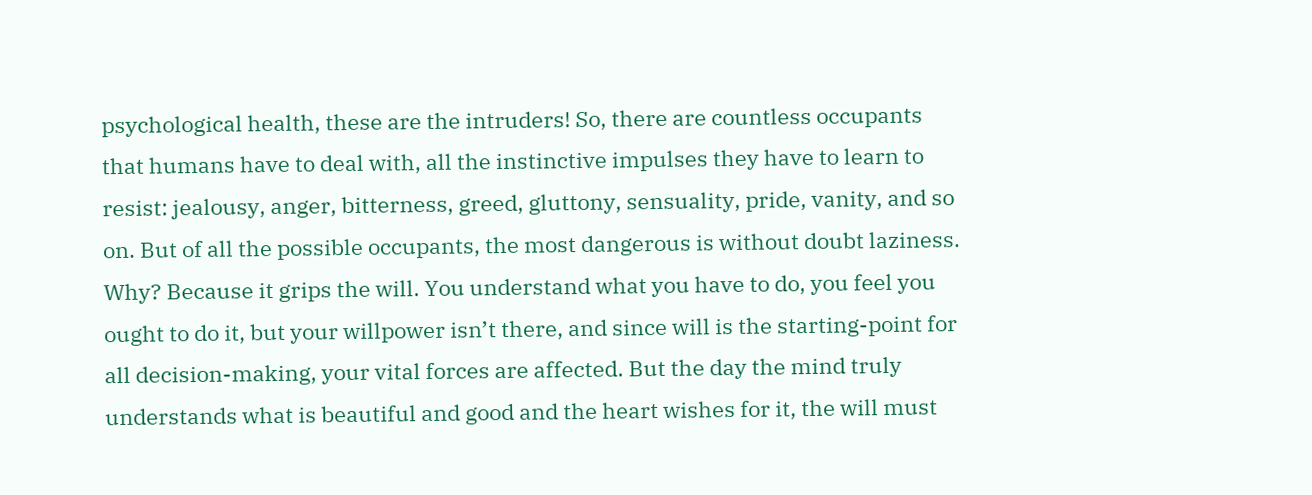psychological health, these are the intruders! So, there are countless occupants that humans have to deal with, all the instinctive impulses they have to learn to resist: jealousy, anger, bitterness, greed, gluttony, sensuality, pride, vanity, and so on. But of all the possible occupants, the most dangerous is without doubt laziness. Why? Because it grips the will. You understand what you have to do, you feel you ought to do it, but your willpower isn’t there, and since will is the starting-point for all decision-making, your vital forces are affected. But the day the mind truly understands what is beautiful and good and the heart wishes for it, the will must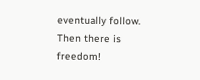eventually follow. Then there is freedom!